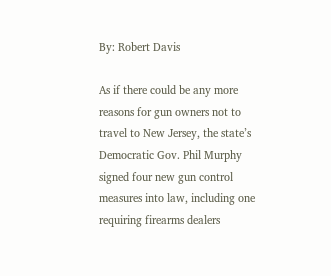By: Robert Davis

As if there could be any more reasons for gun owners not to travel to New Jersey, the state’s Democratic Gov. Phil Murphy signed four new gun control measures into law, including one requiring firearms dealers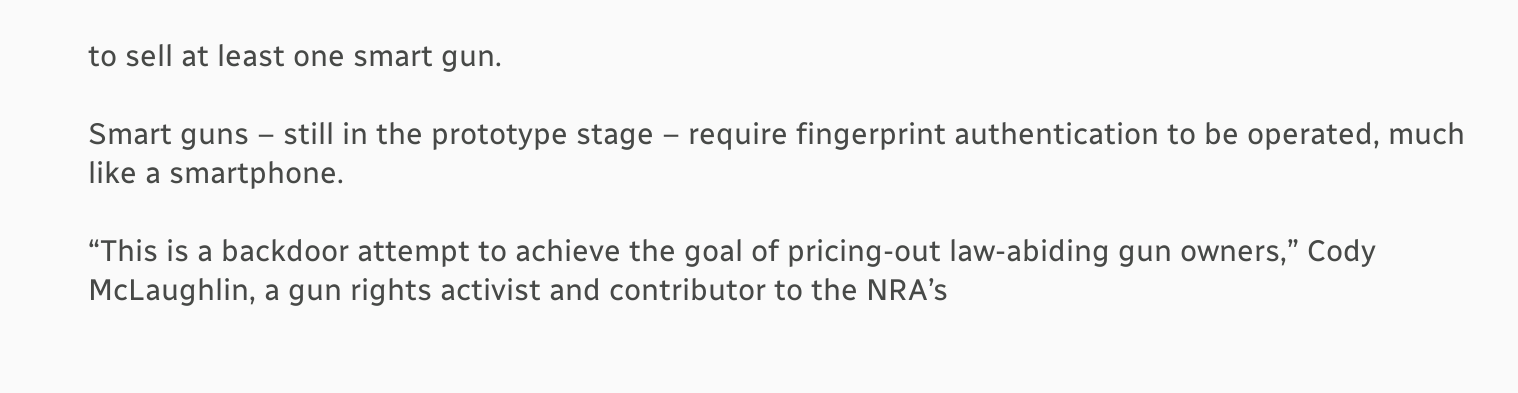to sell at least one smart gun.

Smart guns – still in the prototype stage – require fingerprint authentication to be operated, much like a smartphone.

“This is a backdoor attempt to achieve the goal of pricing-out law-abiding gun owners,” Cody McLaughlin, a gun rights activist and contributor to the NRA’s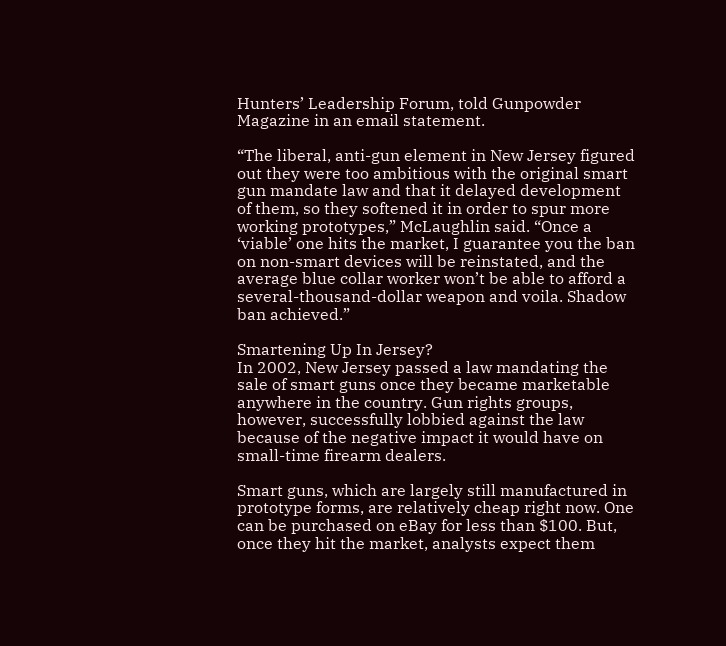Hunters’ Leadership Forum, told Gunpowder Magazine in an email statement.

“The liberal, anti-gun element in New Jersey figured out they were too ambitious with the original smart gun mandate law and that it delayed development of them, so they softened it in order to spur more working prototypes,” McLaughlin said. “Once a ‘viable’ one hits the market, I guarantee you the ban on non-smart devices will be reinstated, and the average blue collar worker won’t be able to afford a several-thousand-dollar weapon and voila. Shadow ban achieved.”

Smartening Up In Jersey?
In 2002, New Jersey passed a law mandating the sale of smart guns once they became marketable anywhere in the country. Gun rights groups, however, successfully lobbied against the law because of the negative impact it would have on small-time firearm dealers.

Smart guns, which are largely still manufactured in prototype forms, are relatively cheap right now. One can be purchased on eBay for less than $100. But, once they hit the market, analysts expect them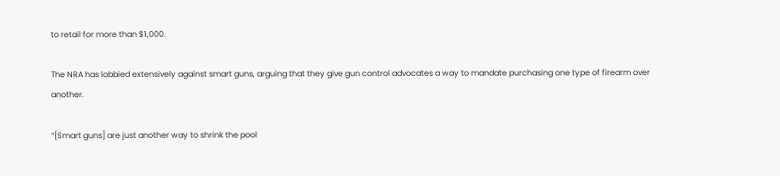to retail for more than $1,000.

The NRA has lobbied extensively against smart guns, arguing that they give gun control advocates a way to mandate purchasing one type of firearm over another.

“[Smart guns] are just another way to shrink the pool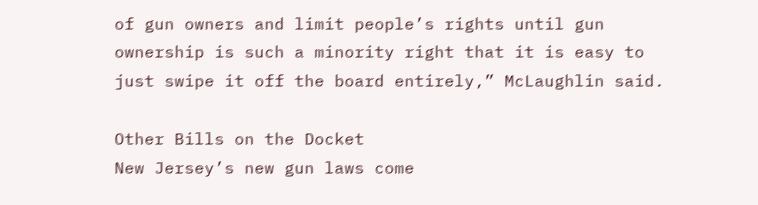of gun owners and limit people’s rights until gun ownership is such a minority right that it is easy to just swipe it off the board entirely,” McLaughlin said.

Other Bills on the Docket
New Jersey’s new gun laws come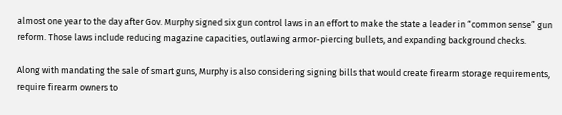almost one year to the day after Gov. Murphy signed six gun control laws in an effort to make the state a leader in “common sense” gun reform. Those laws include reducing magazine capacities, outlawing armor-piercing bullets, and expanding background checks.

Along with mandating the sale of smart guns, Murphy is also considering signing bills that would create firearm storage requirements, require firearm owners to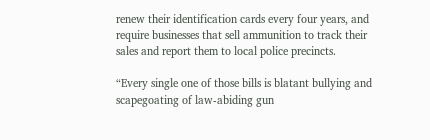renew their identification cards every four years, and require businesses that sell ammunition to track their sales and report them to local police precincts.

“Every single one of those bills is blatant bullying and scapegoating of law-abiding gun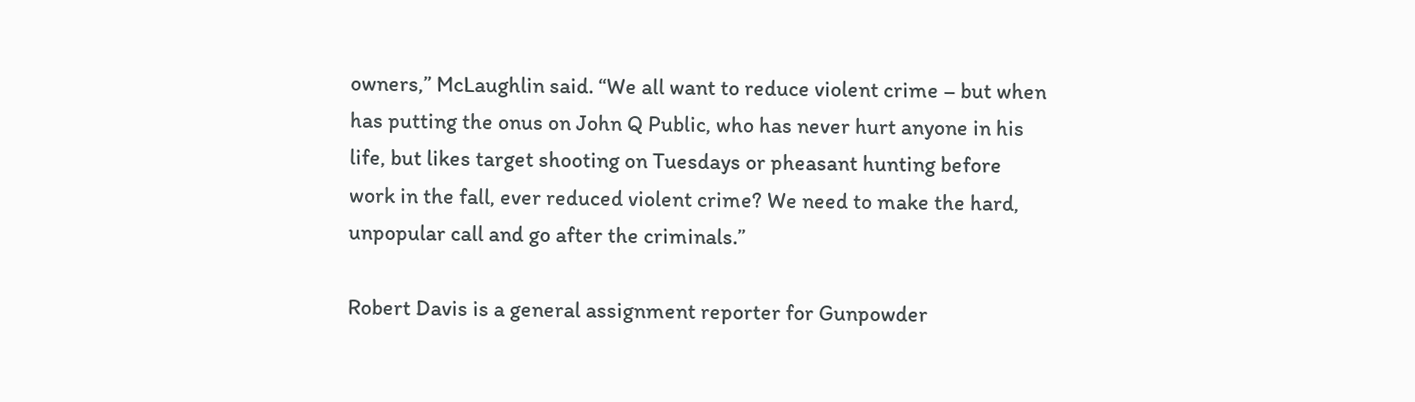owners,” McLaughlin said. “We all want to reduce violent crime – but when has putting the onus on John Q Public, who has never hurt anyone in his life, but likes target shooting on Tuesdays or pheasant hunting before work in the fall, ever reduced violent crime? We need to make the hard, unpopular call and go after the criminals.”

Robert Davis is a general assignment reporter for Gunpowder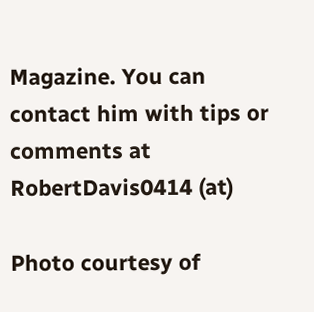Magazine. You can contact him with tips or comments at RobertDavis0414 (at)

Photo courtesy of